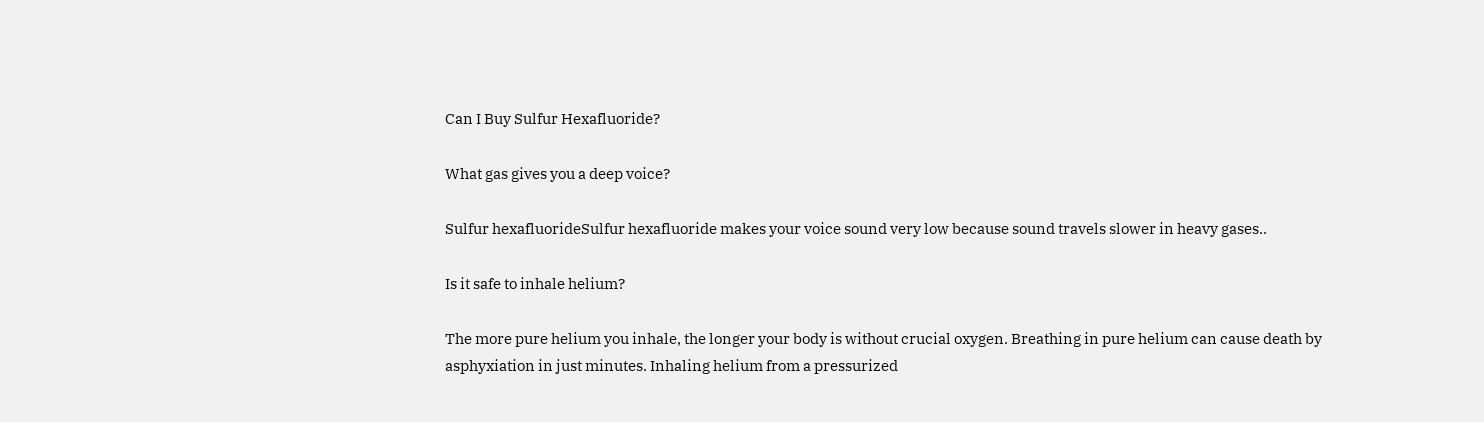Can I Buy Sulfur Hexafluoride?

What gas gives you a deep voice?

Sulfur hexafluorideSulfur hexafluoride makes your voice sound very low because sound travels slower in heavy gases..

Is it safe to inhale helium?

The more pure helium you inhale, the longer your body is without crucial oxygen. Breathing in pure helium can cause death by asphyxiation in just minutes. Inhaling helium from a pressurized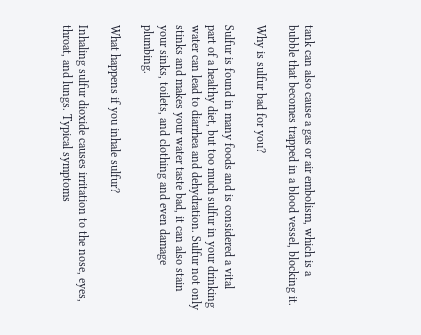tank can also cause a gas or air embolism, which is a bubble that becomes trapped in a blood vessel, blocking it.

Why is sulfur bad for you?

Sulfur is found in many foods and is considered a vital part of a healthy diet, but too much sulfur in your drinking water can lead to diarrhea and dehydration. Sulfur not only stinks and makes your water taste bad, it can also stain your sinks, toilets, and clothing and even damage plumbing.

What happens if you inhale sulfur?

Inhaling sulfur dioxide causes irritation to the nose, eyes, throat, and lungs. Typical symptoms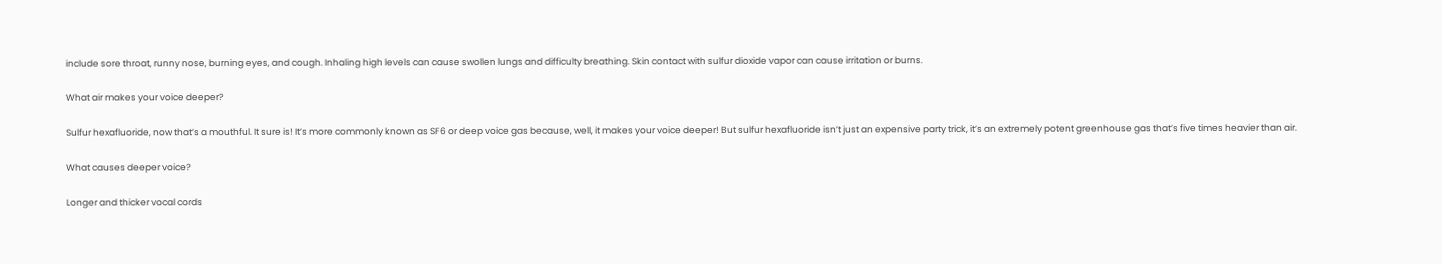include sore throat, runny nose, burning eyes, and cough. Inhaling high levels can cause swollen lungs and difficulty breathing. Skin contact with sulfur dioxide vapor can cause irritation or burns.

What air makes your voice deeper?

Sulfur hexafluoride, now that’s a mouthful. It sure is! It’s more commonly known as SF6 or deep voice gas because, well, it makes your voice deeper! But sulfur hexafluoride isn’t just an expensive party trick, it’s an extremely potent greenhouse gas that’s five times heavier than air.

What causes deeper voice?

Longer and thicker vocal cords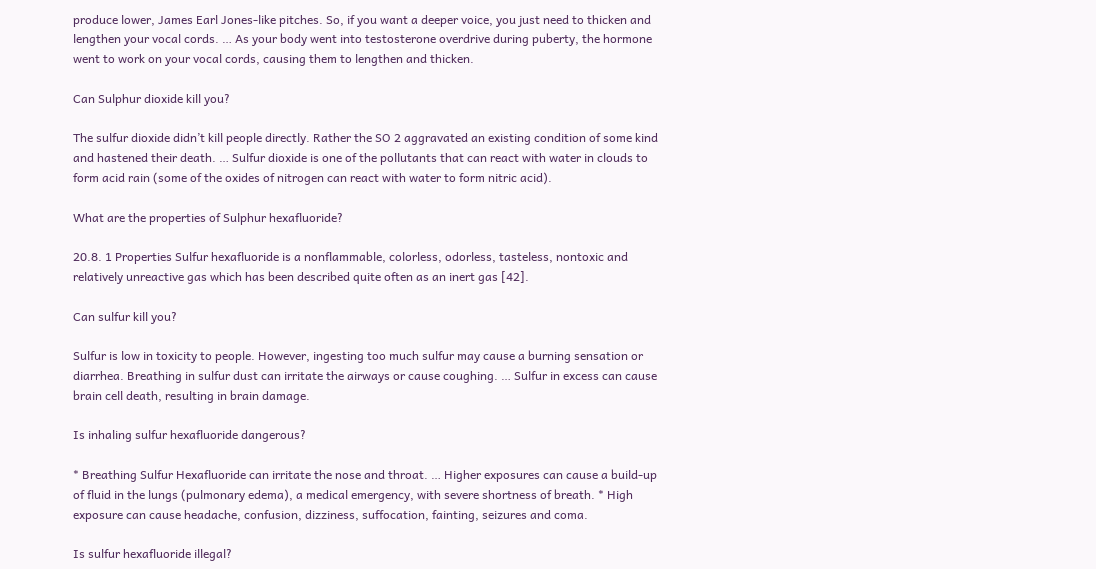produce lower, James Earl Jones-like pitches. So, if you want a deeper voice, you just need to thicken and lengthen your vocal cords. … As your body went into testosterone overdrive during puberty, the hormone went to work on your vocal cords, causing them to lengthen and thicken.

Can Sulphur dioxide kill you?

The sulfur dioxide didn’t kill people directly. Rather the SO 2 aggravated an existing condition of some kind and hastened their death. … Sulfur dioxide is one of the pollutants that can react with water in clouds to form acid rain (some of the oxides of nitrogen can react with water to form nitric acid).

What are the properties of Sulphur hexafluoride?

20.8. 1 Properties Sulfur hexafluoride is a nonflammable, colorless, odorless, tasteless, nontoxic and relatively unreactive gas which has been described quite often as an inert gas [42].

Can sulfur kill you?

Sulfur is low in toxicity to people. However, ingesting too much sulfur may cause a burning sensation or diarrhea. Breathing in sulfur dust can irritate the airways or cause coughing. … Sulfur in excess can cause brain cell death, resulting in brain damage.

Is inhaling sulfur hexafluoride dangerous?

* Breathing Sulfur Hexafluoride can irritate the nose and throat. … Higher exposures can cause a build-up of fluid in the lungs (pulmonary edema), a medical emergency, with severe shortness of breath. * High exposure can cause headache, confusion, dizziness, suffocation, fainting, seizures and coma.

Is sulfur hexafluoride illegal?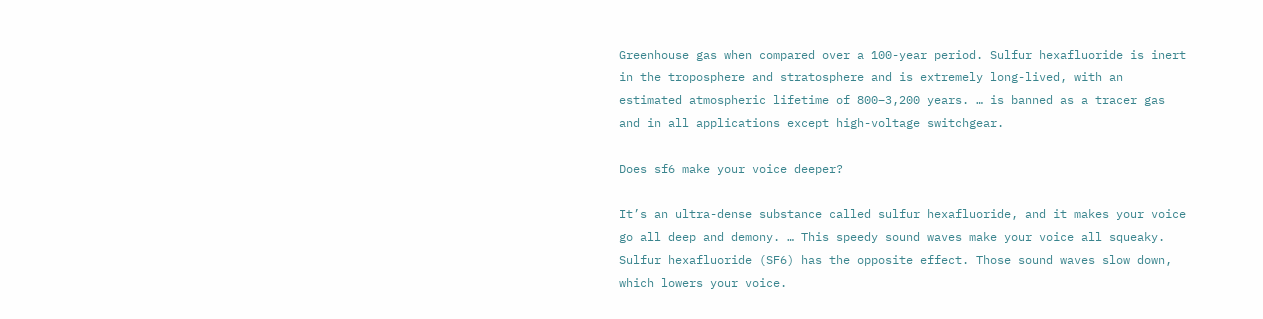Greenhouse gas when compared over a 100-year period. Sulfur hexafluoride is inert in the troposphere and stratosphere and is extremely long-lived, with an estimated atmospheric lifetime of 800–3,200 years. … is banned as a tracer gas and in all applications except high-voltage switchgear.

Does sf6 make your voice deeper?

It’s an ultra-dense substance called sulfur hexafluoride, and it makes your voice go all deep and demony. … This speedy sound waves make your voice all squeaky. Sulfur hexafluoride (SF6) has the opposite effect. Those sound waves slow down, which lowers your voice.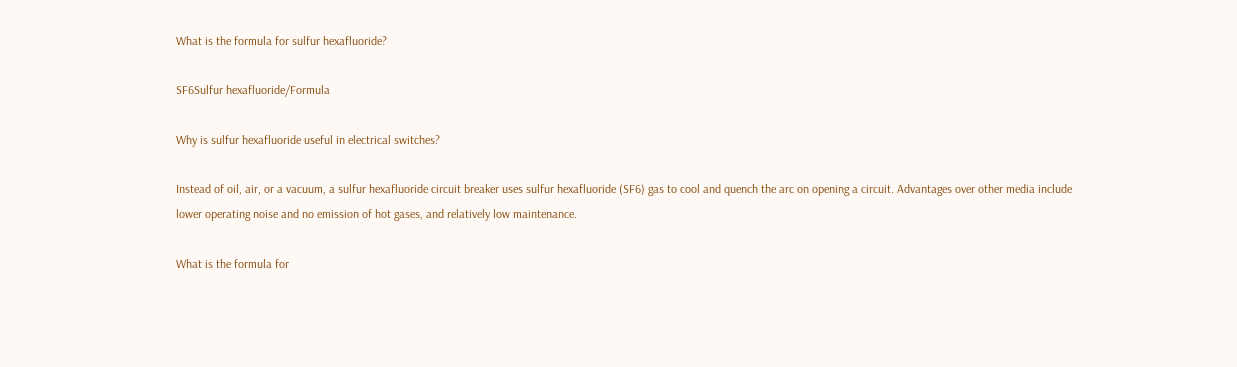What is the formula for sulfur hexafluoride?

SF6Sulfur hexafluoride/Formula

Why is sulfur hexafluoride useful in electrical switches?

Instead of oil, air, or a vacuum, a sulfur hexafluoride circuit breaker uses sulfur hexafluoride (SF6) gas to cool and quench the arc on opening a circuit. Advantages over other media include lower operating noise and no emission of hot gases, and relatively low maintenance.

What is the formula for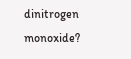dinitrogen monoxide?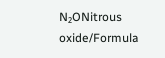N₂ONitrous oxide/Formula